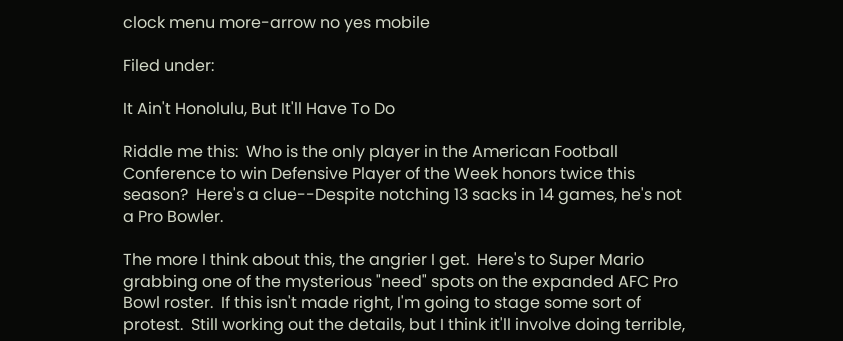clock menu more-arrow no yes mobile

Filed under:

It Ain't Honolulu, But It'll Have To Do

Riddle me this:  Who is the only player in the American Football Conference to win Defensive Player of the Week honors twice this season?  Here's a clue--Despite notching 13 sacks in 14 games, he's not a Pro Bowler.

The more I think about this, the angrier I get.  Here's to Super Mario grabbing one of the mysterious "need" spots on the expanded AFC Pro Bowl roster.  If this isn't made right, I'm going to stage some sort of protest.  Still working out the details, but I think it'll involve doing terrible,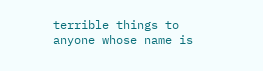terrible things to anyone whose name is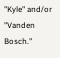"Kyle" and/or "Vanden Bosch."